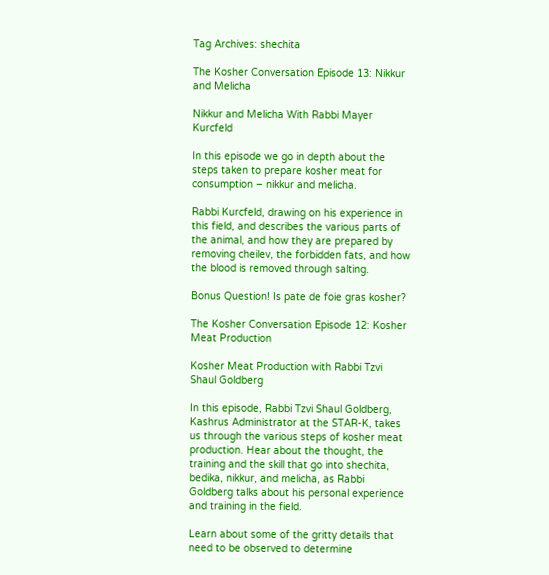Tag Archives: shechita

The Kosher Conversation Episode 13: Nikkur and Melicha

Nikkur and Melicha With Rabbi Mayer Kurcfeld

In this episode we go in depth about the steps taken to prepare kosher meat for consumption – nikkur and melicha.

Rabbi Kurcfeld, drawing on his experience in this field, and describes the various parts of the animal, and how they are prepared by removing cheilev, the forbidden fats, and how the blood is removed through salting.

Bonus Question! Is pate de foie gras kosher?

The Kosher Conversation Episode 12: Kosher Meat Production

Kosher Meat Production with Rabbi Tzvi Shaul Goldberg

In this episode, Rabbi Tzvi Shaul Goldberg, Kashrus Administrator at the STAR-K, takes us through the various steps of kosher meat production. Hear about the thought, the training and the skill that go into shechita, bedika, nikkur, and melicha, as Rabbi Goldberg talks about his personal experience and training in the field.

Learn about some of the gritty details that need to be observed to determine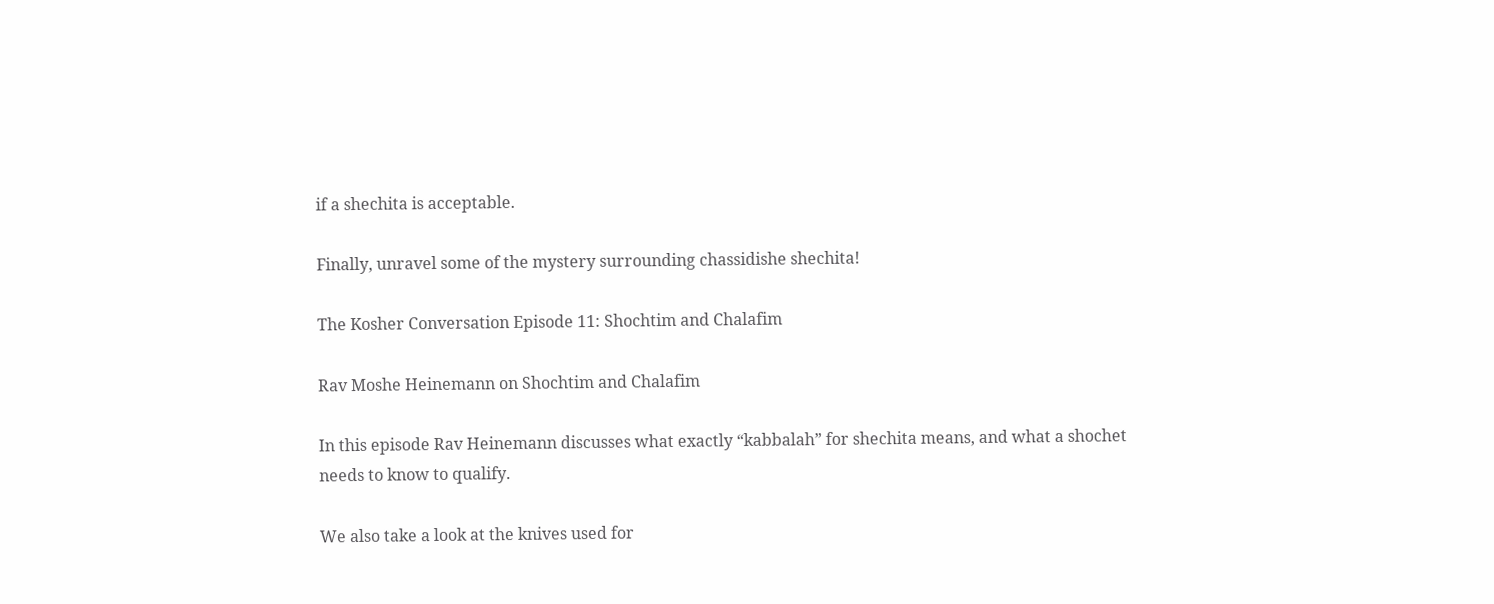if a shechita is acceptable.

Finally, unravel some of the mystery surrounding chassidishe shechita!

The Kosher Conversation Episode 11: Shochtim and Chalafim

Rav Moshe Heinemann on Shochtim and Chalafim

In this episode Rav Heinemann discusses what exactly “kabbalah” for shechita means, and what a shochet needs to know to qualify.

We also take a look at the knives used for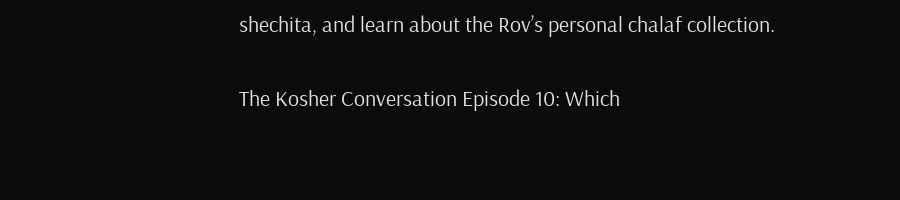shechita, and learn about the Rov’s personal chalaf collection.

The Kosher Conversation Episode 10: Which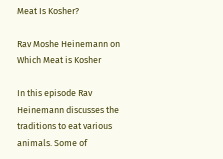Meat Is Kosher?

Rav Moshe Heinemann on Which Meat is Kosher

In this episode Rav Heinemann discusses the traditions to eat various animals. Some of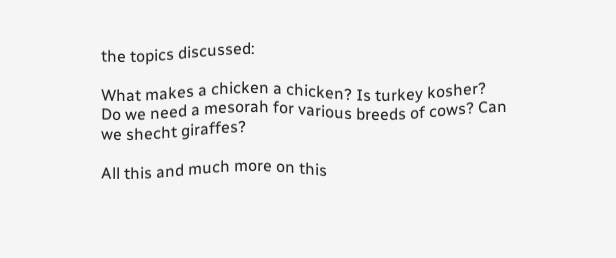the topics discussed:

What makes a chicken a chicken? Is turkey kosher? Do we need a mesorah for various breeds of cows? Can we shecht giraffes?

All this and much more on this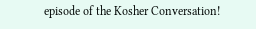episode of the Kosher Conversation!